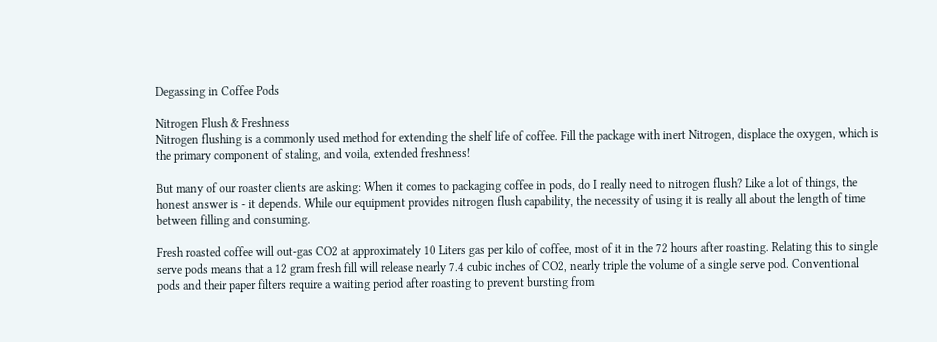Degassing in Coffee Pods

Nitrogen Flush & Freshness
Nitrogen flushing is a commonly used method for extending the shelf life of coffee. Fill the package with inert Nitrogen, displace the oxygen, which is the primary component of staling, and voila, extended freshness!

But many of our roaster clients are asking: When it comes to packaging coffee in pods, do I really need to nitrogen flush? Like a lot of things, the honest answer is - it depends. While our equipment provides nitrogen flush capability, the necessity of using it is really all about the length of time between filling and consuming.

Fresh roasted coffee will out-gas CO2 at approximately 10 Liters gas per kilo of coffee, most of it in the 72 hours after roasting. Relating this to single serve pods means that a 12 gram fresh fill will release nearly 7.4 cubic inches of CO2, nearly triple the volume of a single serve pod. Conventional pods and their paper filters require a waiting period after roasting to prevent bursting from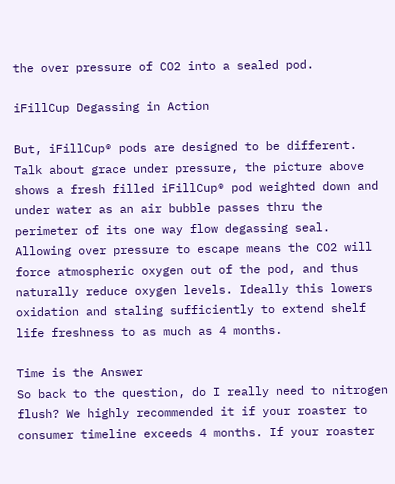the over pressure of CO2 into a sealed pod.

iFillCup Degassing in Action

But, iFillCup® pods are designed to be different. Talk about grace under pressure, the picture above shows a fresh filled iFillCup® pod weighted down and under water as an air bubble passes thru the perimeter of its one way flow degassing seal. Allowing over pressure to escape means the CO2 will force atmospheric oxygen out of the pod, and thus naturally reduce oxygen levels. Ideally this lowers oxidation and staling sufficiently to extend shelf life freshness to as much as 4 months.

Time is the Answer
So back to the question, do I really need to nitrogen flush? We highly recommended it if your roaster to consumer timeline exceeds 4 months. If your roaster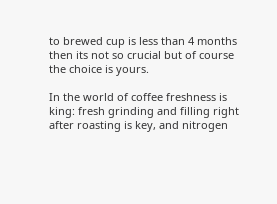to brewed cup is less than 4 months then its not so crucial but of course the choice is yours.

In the world of coffee freshness is king: fresh grinding and filling right after roasting is key, and nitrogen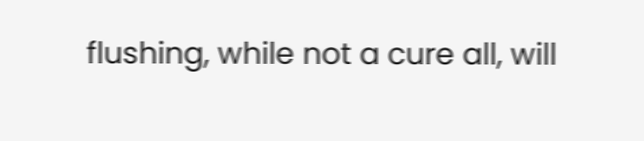flushing, while not a cure all, will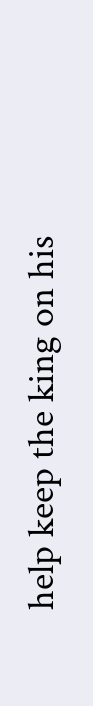help keep the king on his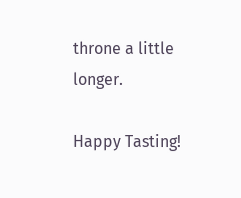throne a little longer.

Happy Tasting!